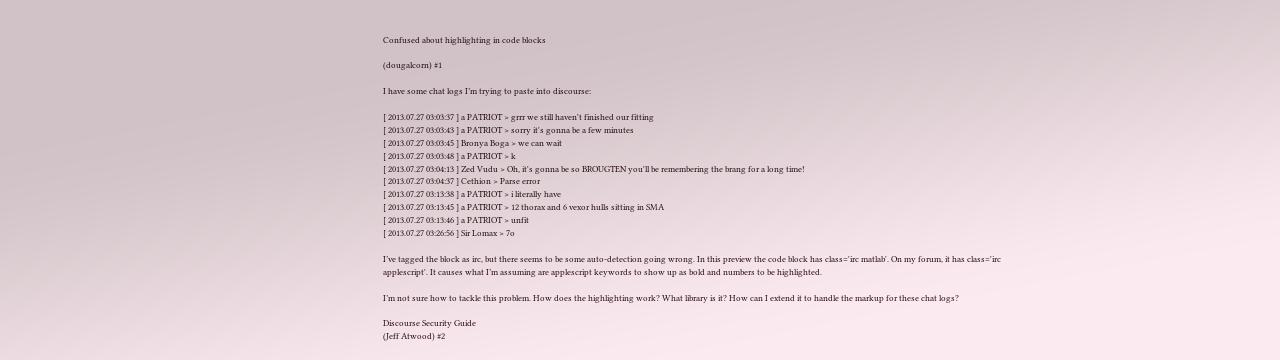Confused about highlighting in code blocks

(dougalcorn) #1

I have some chat logs I’m trying to paste into discourse:

[ 2013.07.27 03:03:37 ] a PATRIOT > grrr we still haven't finished our fitting
[ 2013.07.27 03:03:43 ] a PATRIOT > sorry it's gonna be a few minutes
[ 2013.07.27 03:03:45 ] Bronya Boga > we can wait
[ 2013.07.27 03:03:48 ] a PATRIOT > k
[ 2013.07.27 03:04:13 ] Zed Vudu > Oh, it's gonna be so BROUGTEN you'll be remembering the brang for a long time!
[ 2013.07.27 03:04:37 ] Cethion > Parse error
[ 2013.07.27 03:13:38 ] a PATRIOT > i literally have
[ 2013.07.27 03:13:45 ] a PATRIOT > 12 thorax and 6 vexor hulls sitting in SMA
[ 2013.07.27 03:13:46 ] a PATRIOT > unfit
[ 2013.07.27 03:26:56 ] Sir Lomax > 7o

I’ve tagged the block as irc, but there seems to be some auto-detection going wrong. In this preview the code block has class='irc matlab'. On my forum, it has class='irc applescript'. It causes what I’m assuming are applescript keywords to show up as bold and numbers to be highlighted.

I’m not sure how to tackle this problem. How does the highlighting work? What library is it? How can I extend it to handle the markup for these chat logs?

Discourse Security Guide
(Jeff Atwood) #2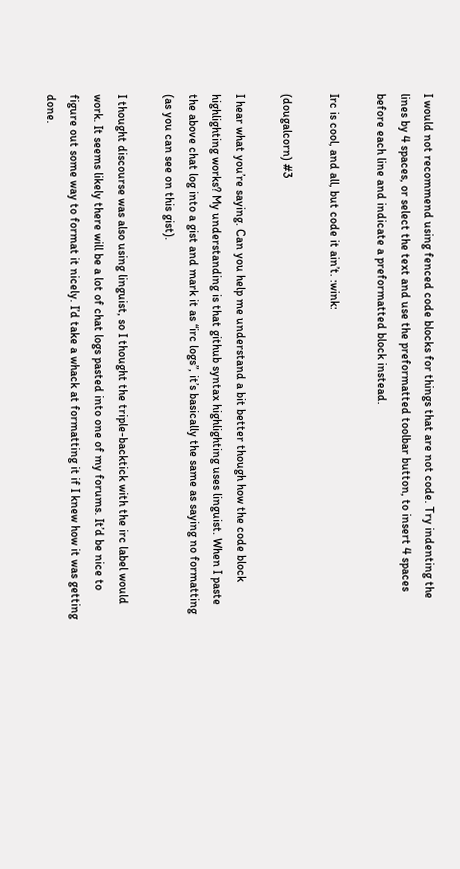I would not recommend using fenced code blocks for things that are not code. Try indenting the lines by 4 spaces, or select the text and use the preformatted toolbar button, to insert 4 spaces before each line and indicate a preformatted block instead.

Irc is cool, and all, but code it ain’t. :wink:

(dougalcorn) #3

I hear what you’re saying. Can you help me understand a bit better though how the code block highlighting works? My understanding is that github syntax highlighting uses linguist. When I paste the above chat log into a gist and mark it as “irc logs”, it’s basically the same as saying no formatting (as you can see on this gist).

I thought discourse was also using linguist, so I thought the triple-backtick with the irc label would work. It seems likely there will be a lot of chat logs pasted into one of my forums. It’d be nice to figure out some way to format it nicely. I’d take a whack at formatting it if I knew how it was getting done.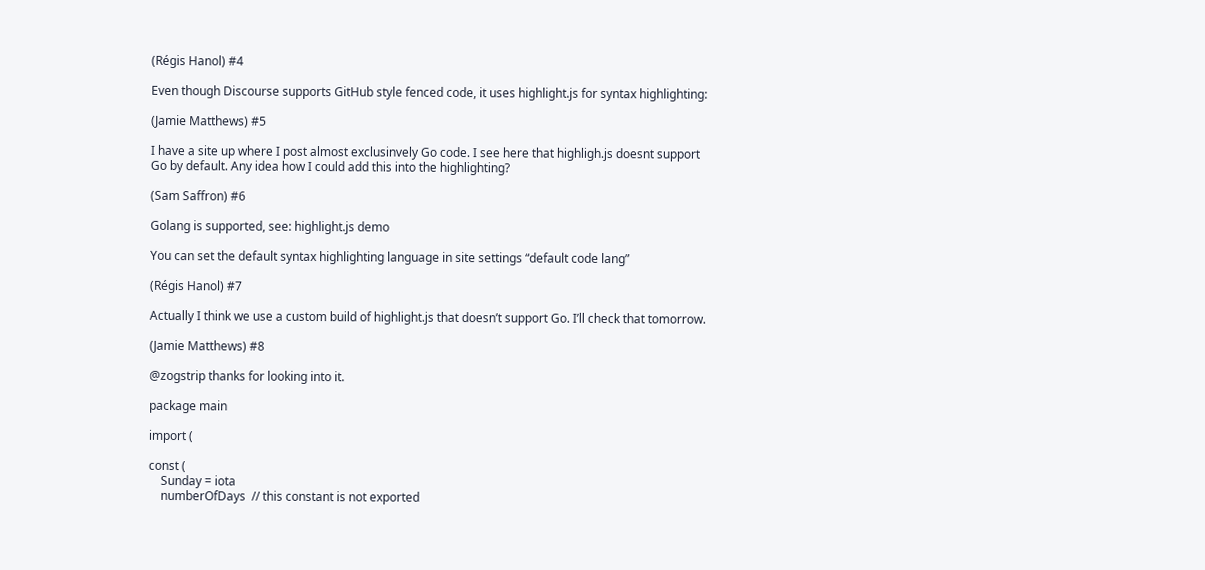(Régis Hanol) #4

Even though Discourse supports GitHub style fenced code, it uses highlight.js for syntax highlighting:

(Jamie Matthews) #5

I have a site up where I post almost exclusinvely Go code. I see here that highligh.js doesnt support Go by default. Any idea how I could add this into the highlighting?

(Sam Saffron) #6

Golang is supported, see: highlight.js demo

You can set the default syntax highlighting language in site settings “default code lang”

(Régis Hanol) #7

Actually I think we use a custom build of highlight.js that doesn’t support Go. I’ll check that tomorrow.

(Jamie Matthews) #8

@zogstrip thanks for looking into it.

package main

import (

const (
    Sunday = iota
    numberOfDays  // this constant is not exported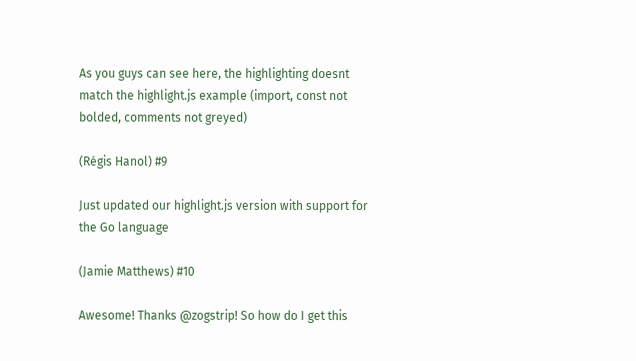As you guys can see here, the highlighting doesnt match the highlight.js example (import, const not bolded, comments not greyed)

(Régis Hanol) #9

Just updated our highlight.js version with support for the Go language

(Jamie Matthews) #10

Awesome! Thanks @zogstrip! So how do I get this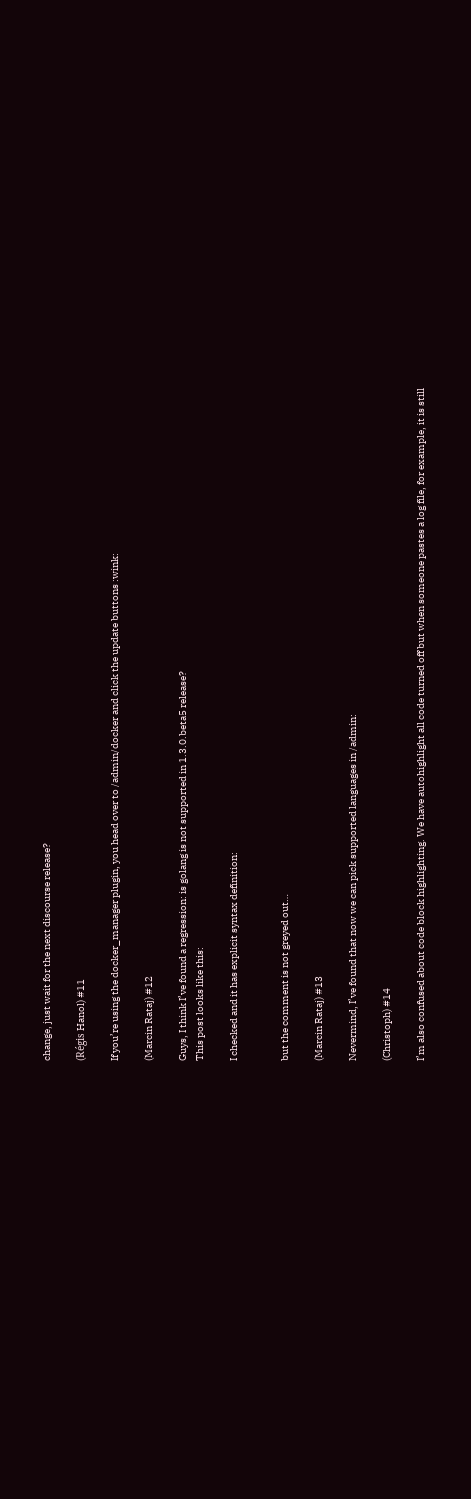change, just wait for the next discourse release?

(Régis Hanol) #11

If you’re using the docker_manager plugin, you head over to /admin/docker and click the update buttons :wink:

(Marcin Rataj) #12

Guys, I think I’ve found a regression: is golang is not supported in 1.3.0.beta5 release?
This post looks like this:

I checked and it has explicit syntax definition:


but the comment is not greyed out…

(Marcin Rataj) #13

Nevermind, I’ve found that now we can pick supported languages in /admin:

(Christoph) #14

I’m also confused about code block highlighting. We have autohighlight all code turned off but when someone pastes a log file, for example, it is still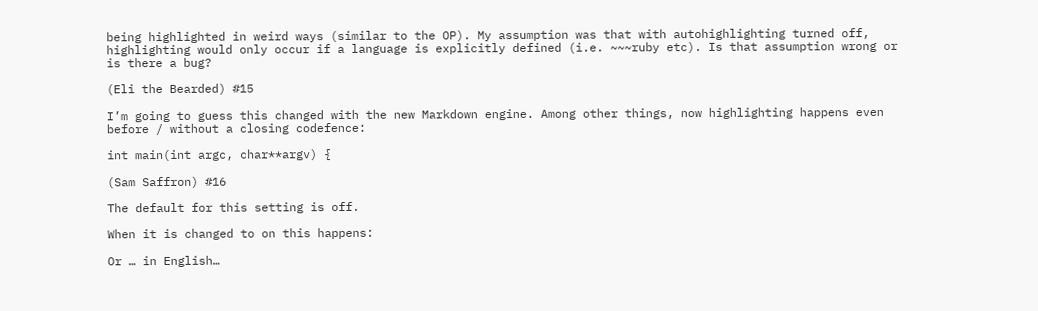being highlighted in weird ways (similar to the OP). My assumption was that with autohighlighting turned off, highlighting would only occur if a language is explicitly defined (i.e. ~~~ruby etc). Is that assumption wrong or is there a bug?

(Eli the Bearded) #15

I’m going to guess this changed with the new Markdown engine. Among other things, now highlighting happens even before / without a closing codefence:

int main(int argc, char**argv) {

(Sam Saffron) #16

The default for this setting is off.

When it is changed to on this happens:

Or … in English…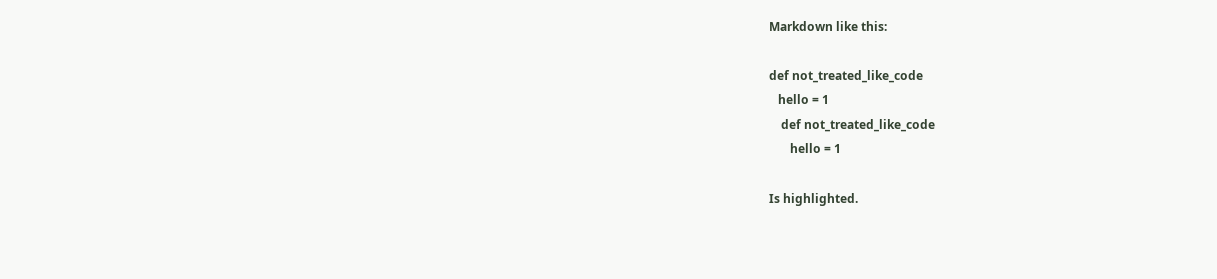Markdown like this:

def not_treated_like_code
   hello = 1
    def not_treated_like_code
       hello = 1

Is highlighted.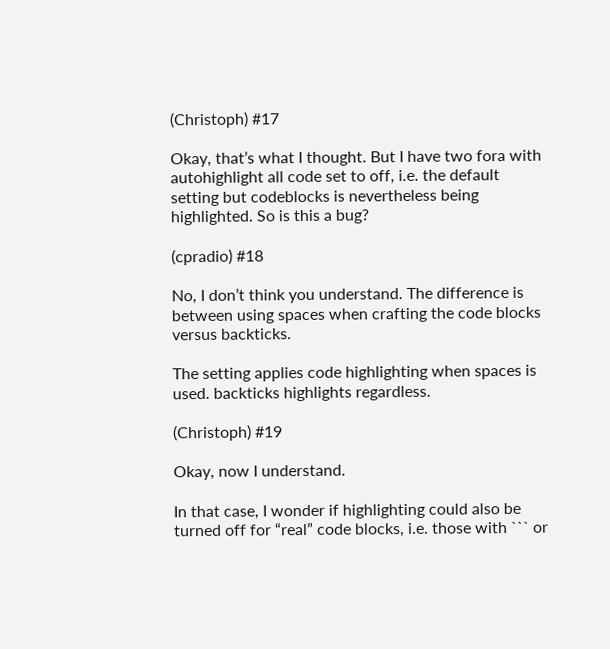(Christoph) #17

Okay, that’s what I thought. But I have two fora with autohighlight all code set to off, i.e. the default setting but codeblocks is nevertheless being highlighted. So is this a bug?

(cpradio) #18

No, I don’t think you understand. The difference is between using spaces when crafting the code blocks versus backticks.

The setting applies code highlighting when spaces is used. backticks highlights regardless.

(Christoph) #19

Okay, now I understand.

In that case, I wonder if highlighting could also be turned off for “real” code blocks, i.e. those with ``` or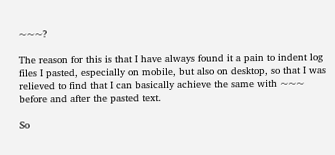~~~?

The reason for this is that I have always found it a pain to indent log files I pasted, especially on mobile, but also on desktop, so that I was relieved to find that I can basically achieve the same with ~~~ before and after the pasted text.

So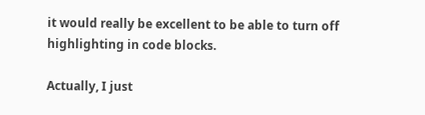it would really be excellent to be able to turn off highlighting in code blocks.

Actually, I just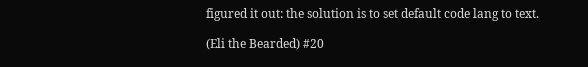figured it out: the solution is to set default code lang to text.

(Eli the Bearded) #20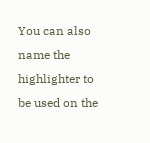You can also name the highlighter to be used on the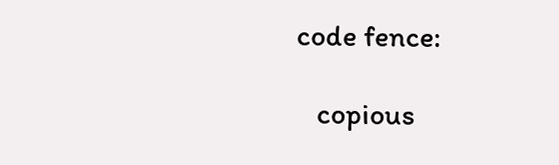code fence:

   copious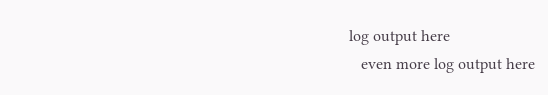log output here
   even more log output here